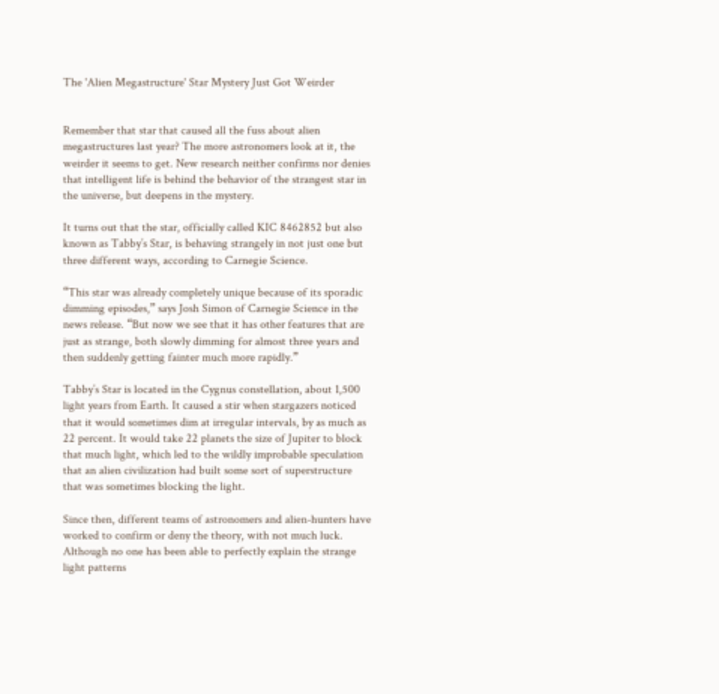The 'Alien Megastructure' Star Mystery Just Got Weirder


Remember that star that caused all the fuss about alien megastructures last year? The more astronomers look at it, the weirder it seems to get. New research neither confirms nor denies that intelligent life is behind the behavior of the strangest star in the universe, but deepens in the mystery.

It turns out that the star, officially called KIC 8462852 but also known as Tabby’s Star, is behaving strangely in not just one but three different ways, according to Carnegie Science.

“This star was already completely unique because of its sporadic dimming episodes,” says Josh Simon of Carnegie Science in the news release. “But now we see that it has other features that are just as strange, both slowly dimming for almost three years and then suddenly getting fainter much more rapidly.”

Tabby’s Star is located in the Cygnus constellation, about 1,500 light years from Earth. It caused a stir when stargazers noticed that it would sometimes dim at irregular intervals, by as much as 22 percent. It would take 22 planets the size of Jupiter to block that much light, which led to the wildly improbable speculation that an alien civilization had built some sort of superstructure that was sometimes blocking the light.

Since then, different teams of astronomers and alien-hunters have worked to confirm or deny the theory, with not much luck. Although no one has been able to perfectly explain the strange light patterns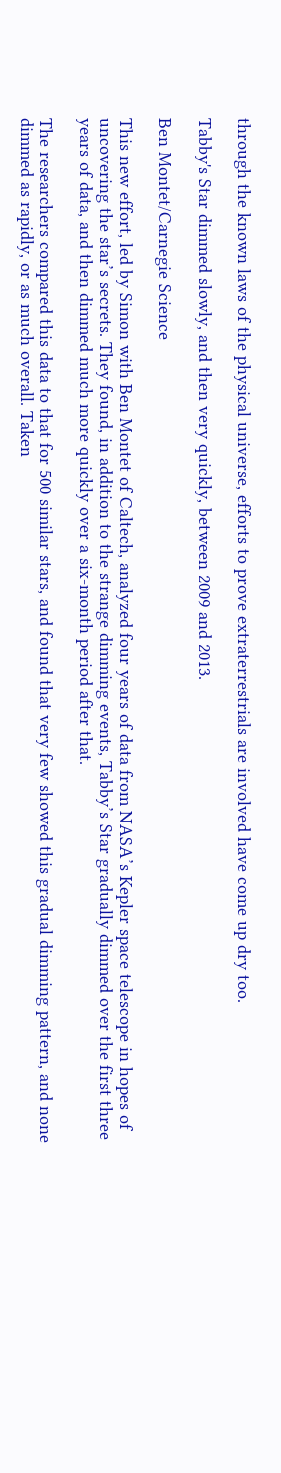through the known laws of the physical universe, efforts to prove extraterrestrials are involved have come up dry too.

Tabby's Star dimmed slowly, and then very quickly, between 2009 and 2013.

Ben Montet/Carnegie Science

This new effort, led by Simon with Ben Montet of Caltech, analyzed four years of data from NASA’s Kepler space telescope in hopes of uncovering the star’s secrets. They found, in addition to the strange dimming events, Tabby’s Star gradually dimmed over the first three years of data, and then dimmed much more quickly over a six-month period after that.

The researchers compared this data to that for 500 similar stars, and found that very few showed this gradual dimming pattern, and none dimmed as rapidly, or as much overall. Taken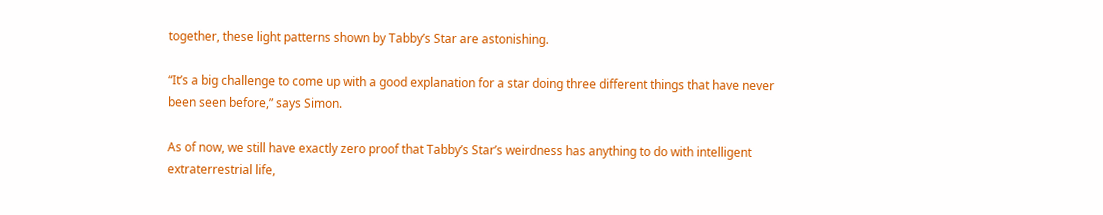together, these light patterns shown by Tabby’s Star are astonishing.

“It’s a big challenge to come up with a good explanation for a star doing three different things that have never been seen before,” says Simon.

As of now, we still have exactly zero proof that Tabby’s Star’s weirdness has anything to do with intelligent extraterrestrial life,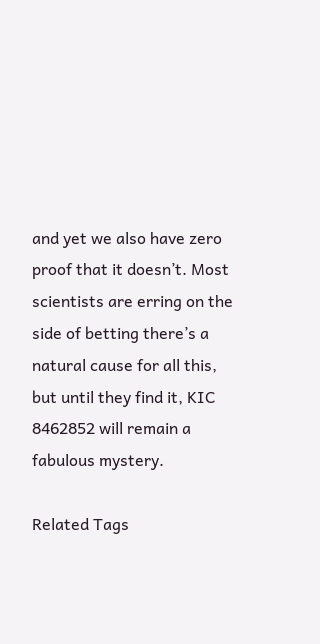and yet we also have zero proof that it doesn’t. Most scientists are erring on the side of betting there’s a natural cause for all this, but until they find it, KIC 8462852 will remain a fabulous mystery.

Related Tags